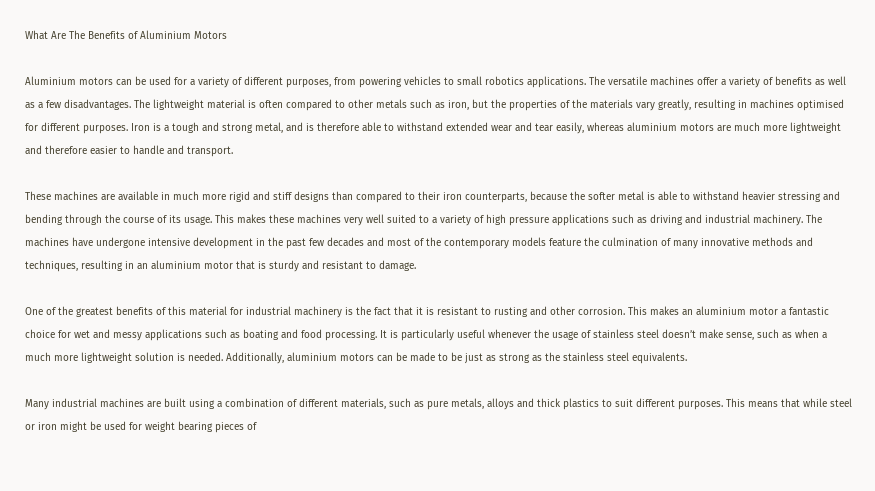What Are The Benefits of Aluminium Motors

Aluminium motors can be used for a variety of different purposes, from powering vehicles to small robotics applications. The versatile machines offer a variety of benefits as well as a few disadvantages. The lightweight material is often compared to other metals such as iron, but the properties of the materials vary greatly, resulting in machines optimised for different purposes. Iron is a tough and strong metal, and is therefore able to withstand extended wear and tear easily, whereas aluminium motors are much more lightweight and therefore easier to handle and transport.

These machines are available in much more rigid and stiff designs than compared to their iron counterparts, because the softer metal is able to withstand heavier stressing and bending through the course of its usage. This makes these machines very well suited to a variety of high pressure applications such as driving and industrial machinery. The machines have undergone intensive development in the past few decades and most of the contemporary models feature the culmination of many innovative methods and techniques, resulting in an aluminium motor that is sturdy and resistant to damage.

One of the greatest benefits of this material for industrial machinery is the fact that it is resistant to rusting and other corrosion. This makes an aluminium motor a fantastic choice for wet and messy applications such as boating and food processing. It is particularly useful whenever the usage of stainless steel doesn’t make sense, such as when a much more lightweight solution is needed. Additionally, aluminium motors can be made to be just as strong as the stainless steel equivalents.

Many industrial machines are built using a combination of different materials, such as pure metals, alloys and thick plastics to suit different purposes. This means that while steel or iron might be used for weight bearing pieces of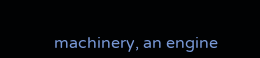machinery, an engine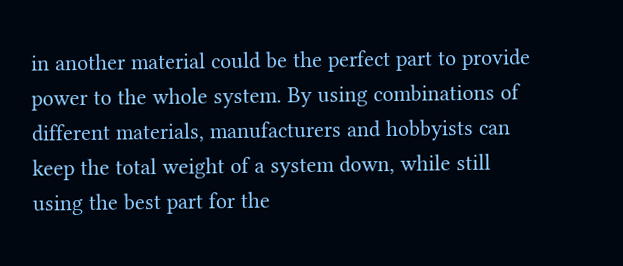in another material could be the perfect part to provide power to the whole system. By using combinations of different materials, manufacturers and hobbyists can keep the total weight of a system down, while still using the best part for the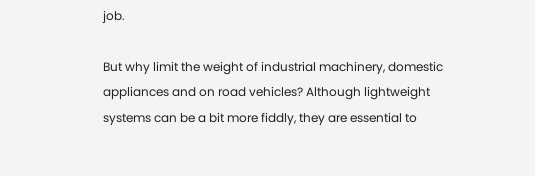job.

But why limit the weight of industrial machinery, domestic appliances and on road vehicles? Although lightweight systems can be a bit more fiddly, they are essential to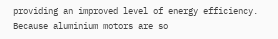providing an improved level of energy efficiency. Because aluminium motors are so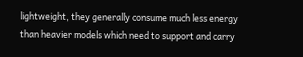lightweight, they generally consume much less energy than heavier models which need to support and carry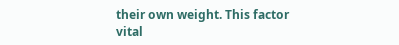their own weight. This factor vital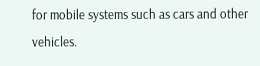for mobile systems such as cars and other vehicles.